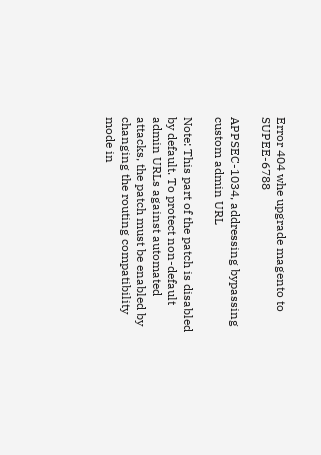Error 404 whe upgrade magento to SUPEE-6788

APPSEC-1034, addressing bypassing custom admin URL

Note: This part of the patch is disabled by default. To protect non-default admin URLs against automated attacks, the patch must be enabled by changing the routing compatibility mode in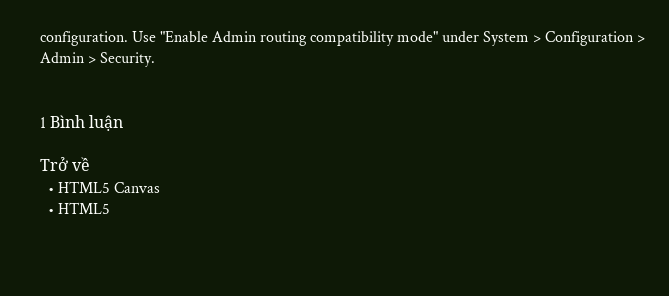configuration. Use "Enable Admin routing compatibility mode" under System > Configuration > Admin > Security.


1 Bình luận

Trở về
  • HTML5 Canvas
  • HTML5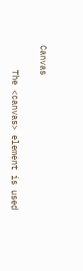Canvas

     The <canvas> element is used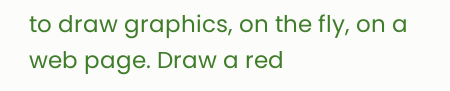to draw graphics, on the fly, on a web page. Draw a red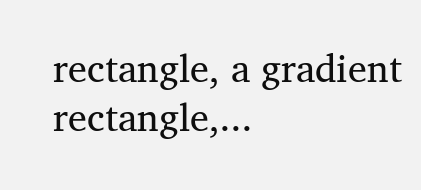rectangle, a gradient rectangle,...